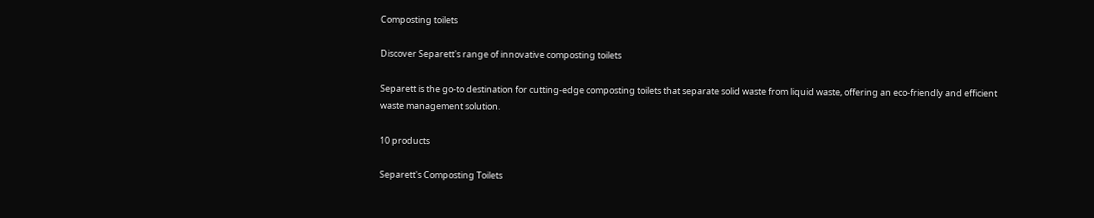Composting toilets

Discover Separett's range of innovative composting toilets

Separett is the go-to destination for cutting-edge composting toilets that separate solid waste from liquid waste, offering an eco-friendly and efficient waste management solution.

10 products

Separett's Composting Toilets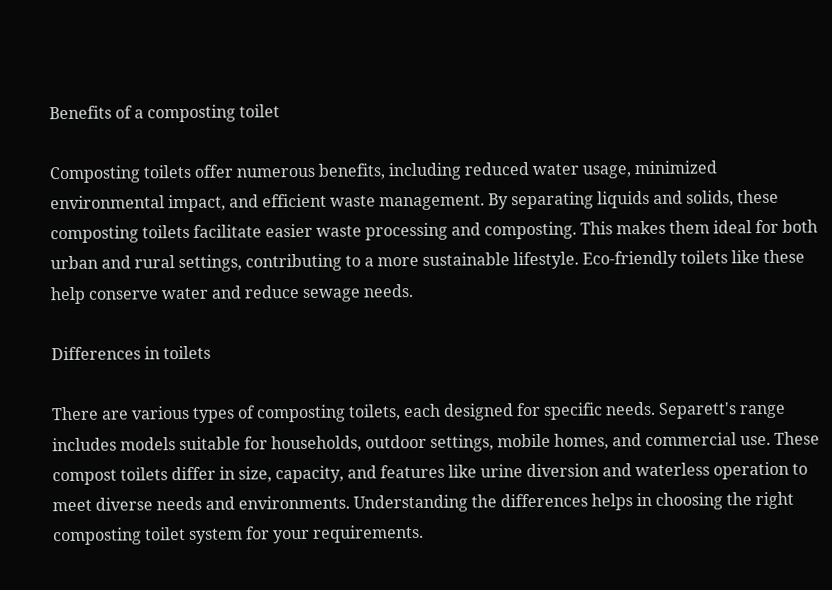Benefits of a composting toilet

Composting toilets offer numerous benefits, including reduced water usage, minimized environmental impact, and efficient waste management. By separating liquids and solids, these composting toilets facilitate easier waste processing and composting. This makes them ideal for both urban and rural settings, contributing to a more sustainable lifestyle. Eco-friendly toilets like these help conserve water and reduce sewage needs.

Differences in toilets

There are various types of composting toilets, each designed for specific needs. Separett's range includes models suitable for households, outdoor settings, mobile homes, and commercial use. These compost toilets differ in size, capacity, and features like urine diversion and waterless operation to meet diverse needs and environments. Understanding the differences helps in choosing the right composting toilet system for your requirements.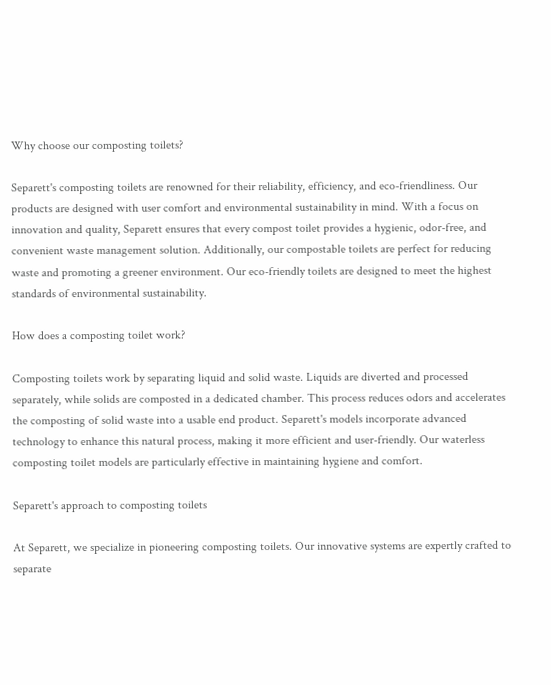Why choose our composting toilets?

Separett's composting toilets are renowned for their reliability, efficiency, and eco-friendliness. Our products are designed with user comfort and environmental sustainability in mind. With a focus on innovation and quality, Separett ensures that every compost toilet provides a hygienic, odor-free, and convenient waste management solution. Additionally, our compostable toilets are perfect for reducing waste and promoting a greener environment. Our eco-friendly toilets are designed to meet the highest standards of environmental sustainability.

How does a composting toilet work?

Composting toilets work by separating liquid and solid waste. Liquids are diverted and processed separately, while solids are composted in a dedicated chamber. This process reduces odors and accelerates the composting of solid waste into a usable end product. Separett's models incorporate advanced technology to enhance this natural process, making it more efficient and user-friendly. Our waterless composting toilet models are particularly effective in maintaining hygiene and comfort.

Separett's approach to composting toilets

At Separett, we specialize in pioneering composting toilets. Our innovative systems are expertly crafted to separate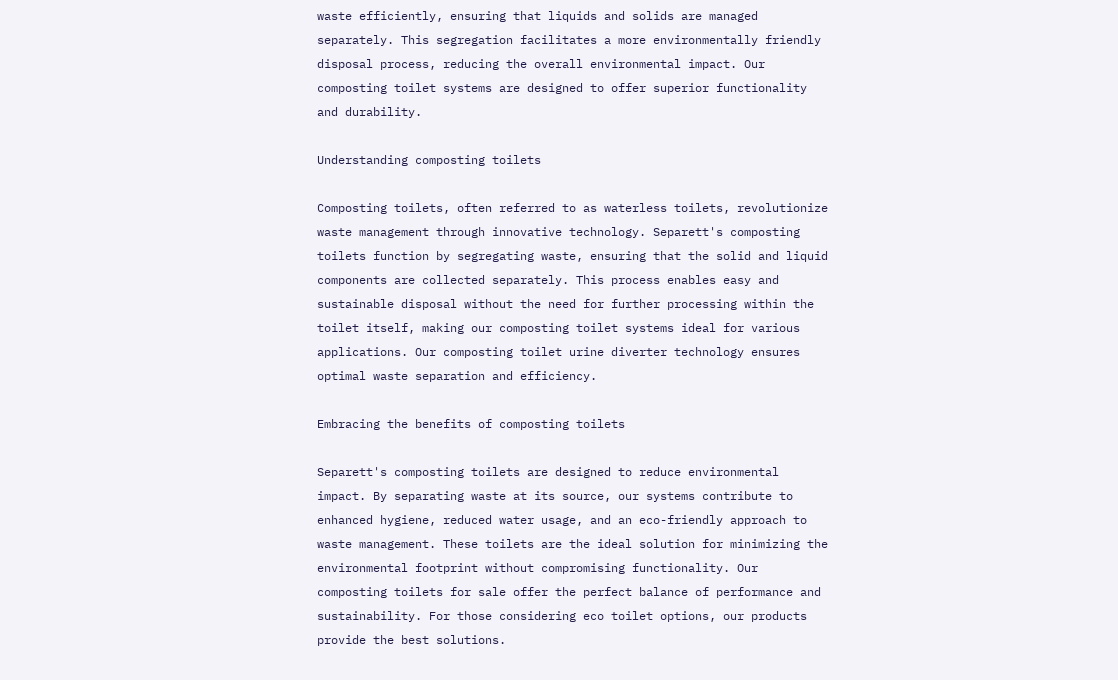waste efficiently, ensuring that liquids and solids are managed separately. This segregation facilitates a more environmentally friendly disposal process, reducing the overall environmental impact. Our composting toilet systems are designed to offer superior functionality and durability.

Understanding composting toilets

Composting toilets, often referred to as waterless toilets, revolutionize waste management through innovative technology. Separett's composting toilets function by segregating waste, ensuring that the solid and liquid components are collected separately. This process enables easy and sustainable disposal without the need for further processing within the toilet itself, making our composting toilet systems ideal for various applications. Our composting toilet urine diverter technology ensures optimal waste separation and efficiency.

Embracing the benefits of composting toilets

Separett's composting toilets are designed to reduce environmental impact. By separating waste at its source, our systems contribute to enhanced hygiene, reduced water usage, and an eco-friendly approach to waste management. These toilets are the ideal solution for minimizing the environmental footprint without compromising functionality. Our composting toilets for sale offer the perfect balance of performance and sustainability. For those considering eco toilet options, our products provide the best solutions.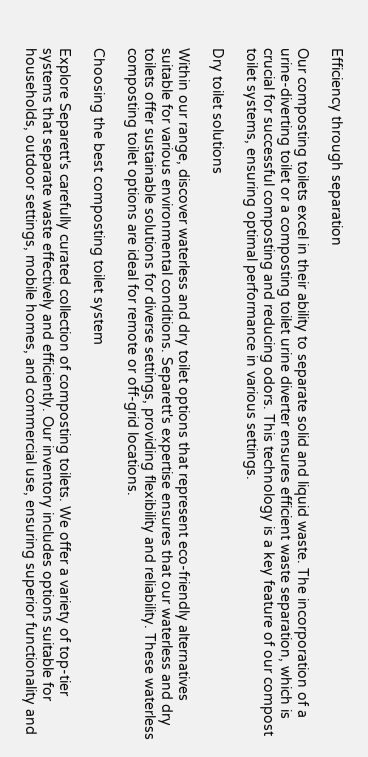Efficiency through separation

Our composting toilets excel in their ability to separate solid and liquid waste. The incorporation of a urine-diverting toilet or a composting toilet urine diverter ensures efficient waste separation, which is crucial for successful composting and reducing odors. This technology is a key feature of our compost toilet systems, ensuring optimal performance in various settings.

Dry toilet solutions

Within our range, discover waterless and dry toilet options that represent eco-friendly alternatives suitable for various environmental conditions. Separett's expertise ensures that our waterless and dry toilets offer sustainable solutions for diverse settings, providing flexibility and reliability. These waterless composting toilet options are ideal for remote or off-grid locations.

Choosing the best composting toilet system

Explore Separett's carefully curated collection of composting toilets. We offer a variety of top-tier systems that separate waste effectively and efficiently. Our inventory includes options suitable for households, outdoor settings, mobile homes, and commercial use, ensuring superior functionality and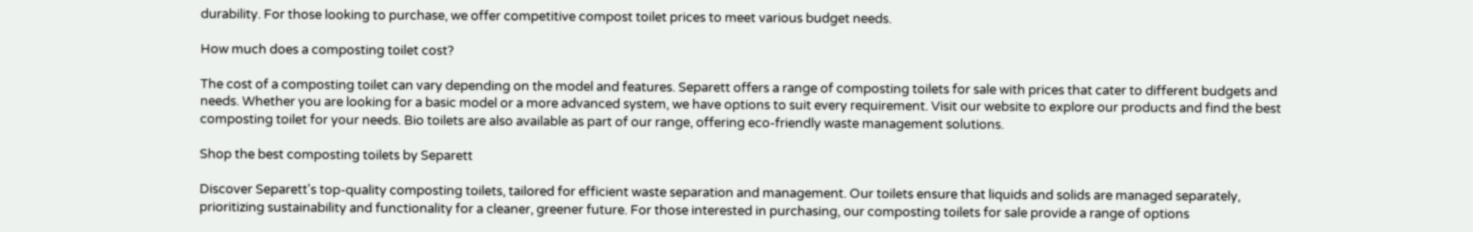durability. For those looking to purchase, we offer competitive compost toilet prices to meet various budget needs.

How much does a composting toilet cost?

The cost of a composting toilet can vary depending on the model and features. Separett offers a range of composting toilets for sale with prices that cater to different budgets and needs. Whether you are looking for a basic model or a more advanced system, we have options to suit every requirement. Visit our website to explore our products and find the best composting toilet for your needs. Bio toilets are also available as part of our range, offering eco-friendly waste management solutions.

Shop the best composting toilets by Separett

Discover Separett's top-quality composting toilets, tailored for efficient waste separation and management. Our toilets ensure that liquids and solids are managed separately, prioritizing sustainability and functionality for a cleaner, greener future. For those interested in purchasing, our composting toilets for sale provide a range of options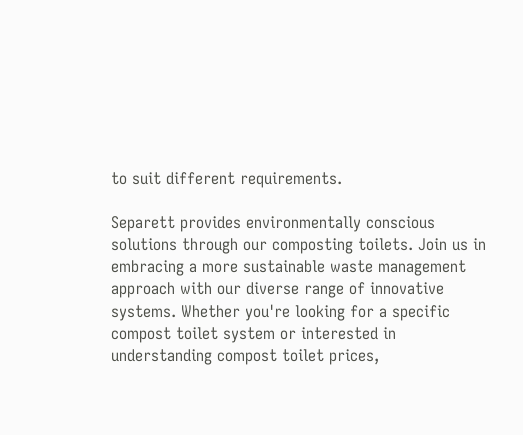to suit different requirements.

Separett provides environmentally conscious solutions through our composting toilets. Join us in embracing a more sustainable waste management approach with our diverse range of innovative systems. Whether you're looking for a specific compost toilet system or interested in understanding compost toilet prices,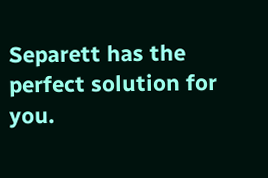Separett has the perfect solution for you.